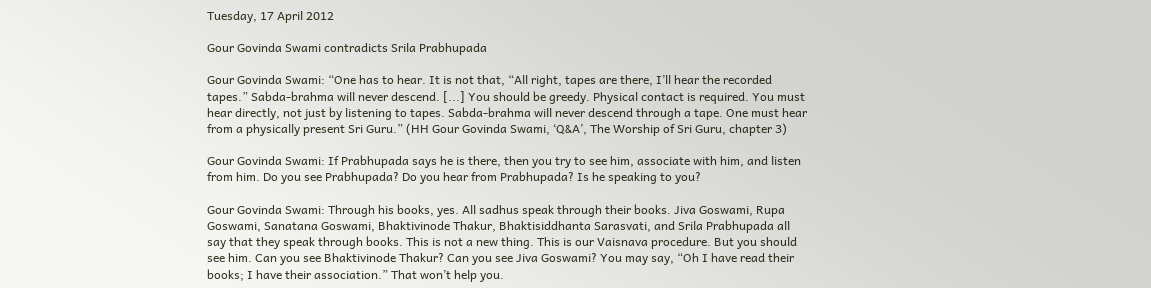Tuesday, 17 April 2012

Gour Govinda Swami contradicts Srila Prabhupada

Gour Govinda Swami: “One has to hear. It is not that, “All right, tapes are there, I’ll hear the recorded tapes.” Sabda-brahma will never descend. [...] You should be greedy. Physical contact is required. You must hear directly, not just by listening to tapes. Sabda-brahma will never descend through a tape. One must hear from a physically present Sri Guru.” (HH Gour Govinda Swami, ‘Q&A’, The Worship of Sri Guru, chapter 3)

Gour Govinda Swami: If Prabhupada says he is there, then you try to see him, associate with him, and listen from him. Do you see Prabhupada? Do you hear from Prabhupada? Is he speaking to you?

Gour Govinda Swami: Through his books, yes. All sadhus speak through their books. Jiva Goswami, Rupa Goswami, Sanatana Goswami, Bhaktivinode Thakur, Bhaktisiddhanta Sarasvati, and Srila Prabhupada all say that they speak through books. This is not a new thing. This is our Vaisnava procedure. But you should see him. Can you see Bhaktivinode Thakur? Can you see Jiva Goswami? You may say, “Oh I have read their books; I have their association.” That won’t help you.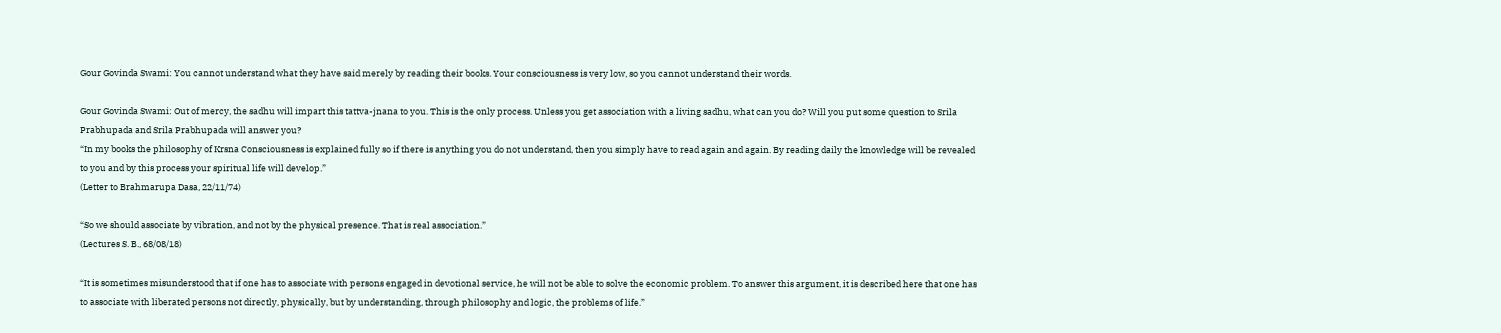Gour Govinda Swami: You cannot understand what they have said merely by reading their books. Your consciousness is very low, so you cannot understand their words.

Gour Govinda Swami: Out of mercy, the sadhu will impart this tattva-jnana to you. This is the only process. Unless you get association with a living sadhu, what can you do? Will you put some question to Srila Prabhupada and Srila Prabhupada will answer you?
“In my books the philosophy of Krsna Consciousness is explained fully so if there is anything you do not understand, then you simply have to read again and again. By reading daily the knowledge will be revealed to you and by this process your spiritual life will develop.”
(Letter to Brahmarupa Dasa, 22/11/74)

“So we should associate by vibration, and not by the physical presence. That is real association.”
(Lectures S. B., 68/08/18)

“It is sometimes misunderstood that if one has to associate with persons engaged in devotional service, he will not be able to solve the economic problem. To answer this argument, it is described here that one has to associate with liberated persons not directly, physically, but by understanding, through philosophy and logic, the problems of life.”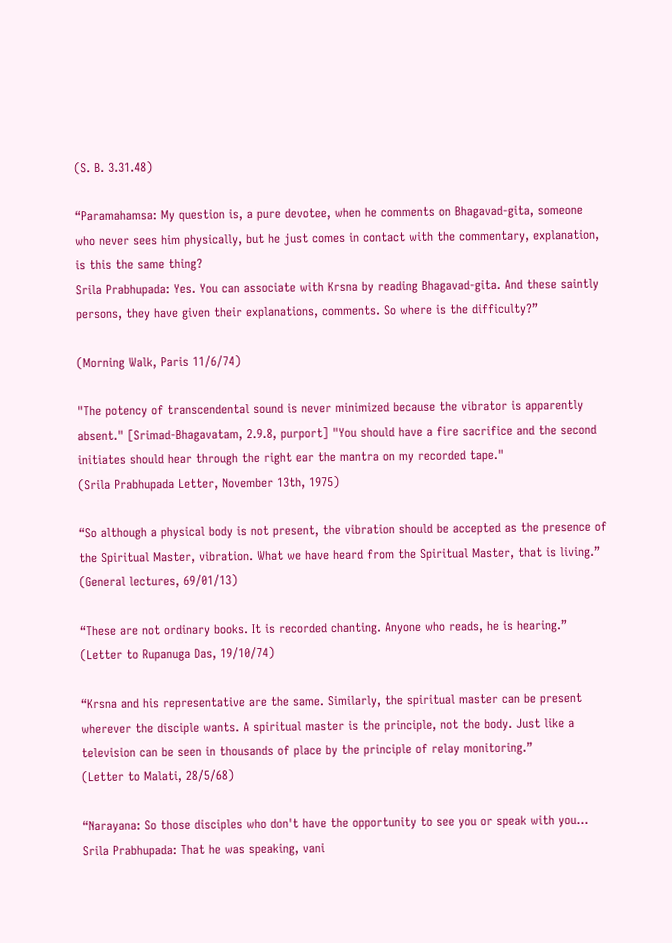(S. B. 3.31.48)

“Paramahamsa: My question is, a pure devotee, when he comments on Bhagavad-gita, someone who never sees him physically, but he just comes in contact with the commentary, explanation, is this the same thing?
Srila Prabhupada: Yes. You can associate with Krsna by reading Bhagavad-gita. And these saintly persons, they have given their explanations, comments. So where is the difficulty?”

(Morning Walk, Paris 11/6/74)

"The potency of transcendental sound is never minimized because the vibrator is apparently absent." [Srimad-Bhagavatam, 2.9.8, purport] "You should have a fire sacrifice and the second initiates should hear through the right ear the mantra on my recorded tape."
(Srila Prabhupada Letter, November 13th, 1975)

“So although a physical body is not present, the vibration should be accepted as the presence of the Spiritual Master, vibration. What we have heard from the Spiritual Master, that is living.”
(General lectures, 69/01/13)

“These are not ordinary books. It is recorded chanting. Anyone who reads, he is hearing.”
(Letter to Rupanuga Das, 19/10/74)

“Krsna and his representative are the same. Similarly, the spiritual master can be present wherever the disciple wants. A spiritual master is the principle, not the body. Just like a television can be seen in thousands of place by the principle of relay monitoring.”
(Letter to Malati, 28/5/68)

“Narayana: So those disciples who don't have the opportunity to see you or speak with you...
Srila Prabhupada: That he was speaking, vani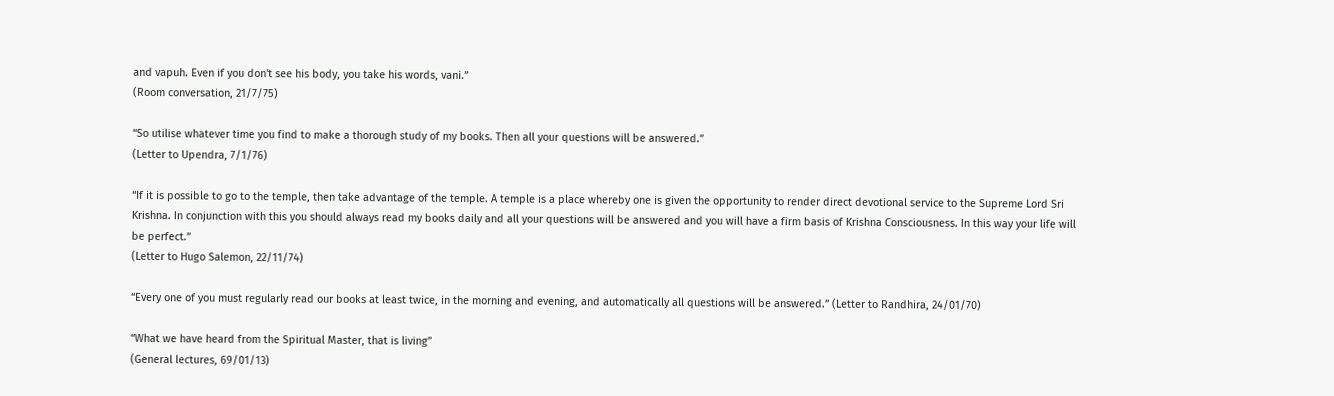and vapuh. Even if you don't see his body, you take his words, vani.”
(Room conversation, 21/7/75)

“So utilise whatever time you find to make a thorough study of my books. Then all your questions will be answered.”
(Letter to Upendra, 7/1/76)

“If it is possible to go to the temple, then take advantage of the temple. A temple is a place whereby one is given the opportunity to render direct devotional service to the Supreme Lord Sri Krishna. In conjunction with this you should always read my books daily and all your questions will be answered and you will have a firm basis of Krishna Consciousness. In this way your life will be perfect.”
(Letter to Hugo Salemon, 22/11/74)

“Every one of you must regularly read our books at least twice, in the morning and evening, and automatically all questions will be answered.” (Letter to Randhira, 24/01/70)

“What we have heard from the Spiritual Master, that is living”
(General lectures, 69/01/13)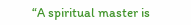“A spiritual master is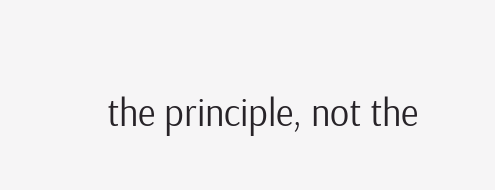the principle, not the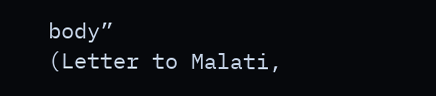body”
(Letter to Malati,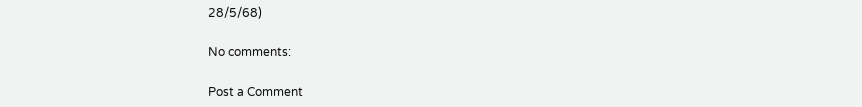28/5/68)

No comments:

Post a Comment